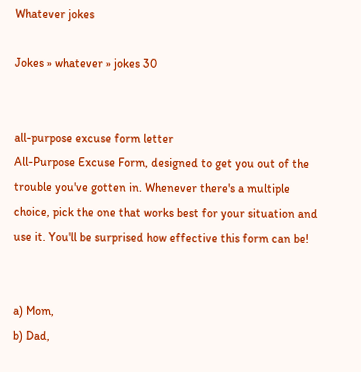Whatever jokes

Jokes » whatever » jokes 30


all-purpose excuse form letter
All-Purpose Excuse Form, designed to get you out of the trouble you've gotten in. Whenever there's a multiple choice, pick the one that works best for your situation and use it. You'll be surprised how effective this form can be!


a) Mom,
b) Dad,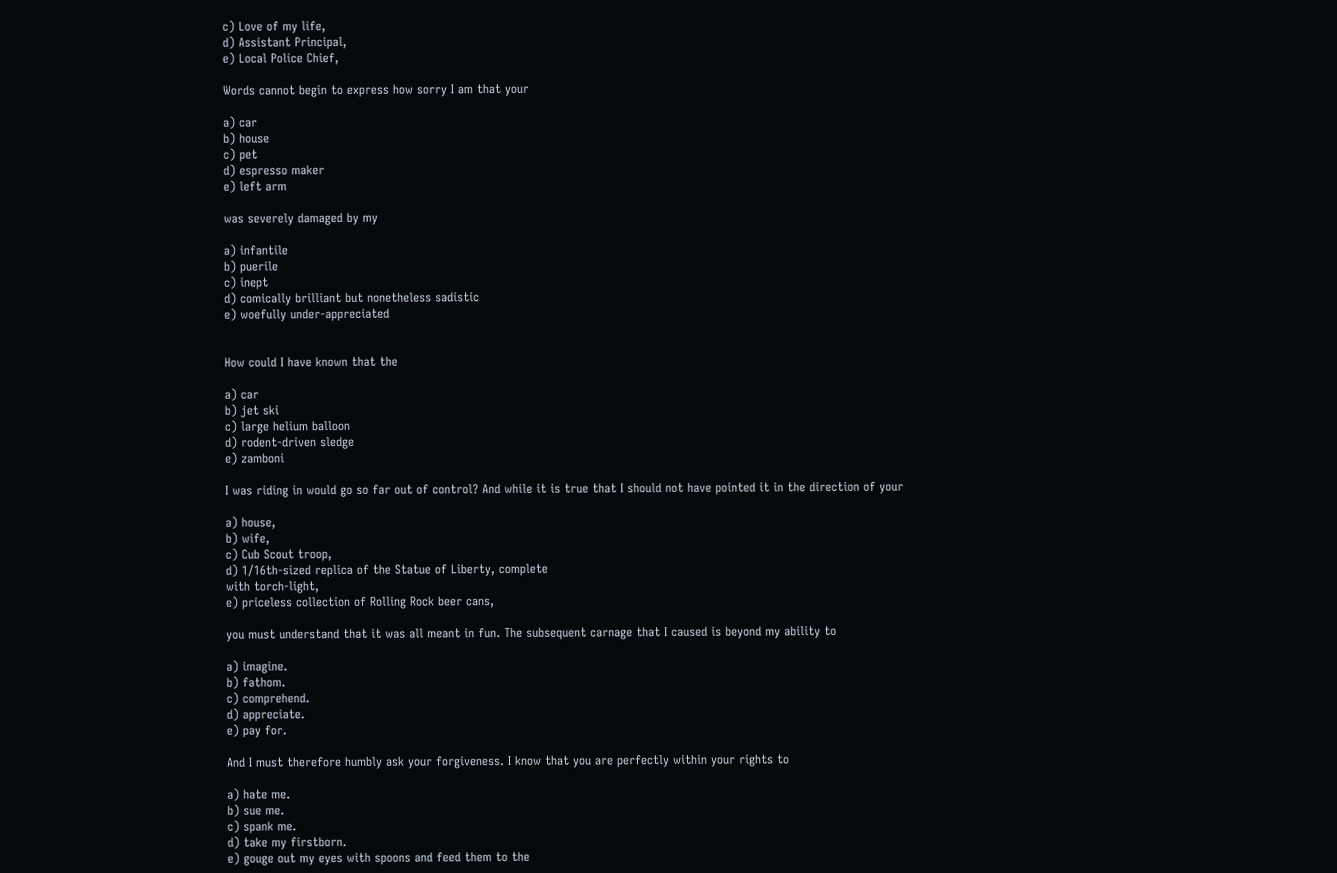c) Love of my life,
d) Assistant Principal,
e) Local Police Chief,

Words cannot begin to express how sorry I am that your

a) car
b) house
c) pet
d) espresso maker
e) left arm

was severely damaged by my

a) infantile
b) puerile
c) inept
d) comically brilliant but nonetheless sadistic
e) woefully under-appreciated


How could I have known that the

a) car
b) jet ski
c) large helium balloon
d) rodent-driven sledge
e) zamboni

I was riding in would go so far out of control? And while it is true that I should not have pointed it in the direction of your

a) house,
b) wife,
c) Cub Scout troop,
d) 1/16th-sized replica of the Statue of Liberty, complete
with torch-light,
e) priceless collection of Rolling Rock beer cans,

you must understand that it was all meant in fun. The subsequent carnage that I caused is beyond my ability to

a) imagine.
b) fathom.
c) comprehend.
d) appreciate.
e) pay for.

And I must therefore humbly ask your forgiveness. I know that you are perfectly within your rights to

a) hate me.
b) sue me.
c) spank me.
d) take my firstborn.
e) gouge out my eyes with spoons and feed them to the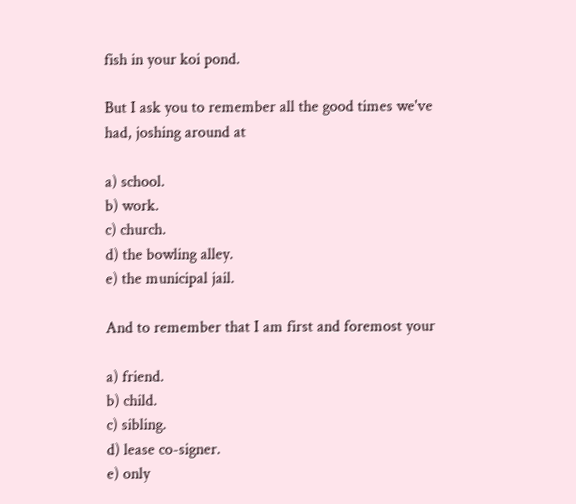fish in your koi pond.

But I ask you to remember all the good times we've had, joshing around at

a) school.
b) work.
c) church.
d) the bowling alley.
e) the municipal jail.

And to remember that I am first and foremost your

a) friend.
b) child.
c) sibling.
d) lease co-signer.
e) only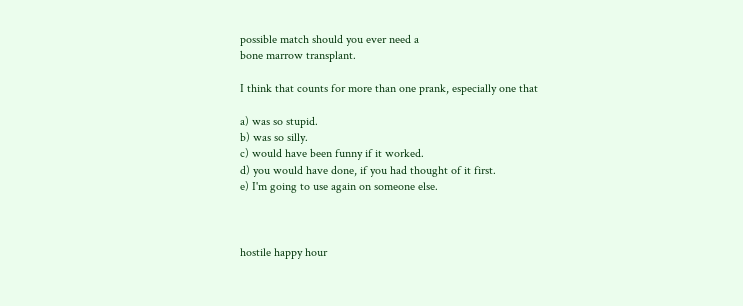possible match should you ever need a
bone marrow transplant.

I think that counts for more than one prank, especially one that

a) was so stupid.
b) was so silly.
c) would have been funny if it worked.
d) you would have done, if you had thought of it first.
e) I'm going to use again on someone else.



hostile happy hour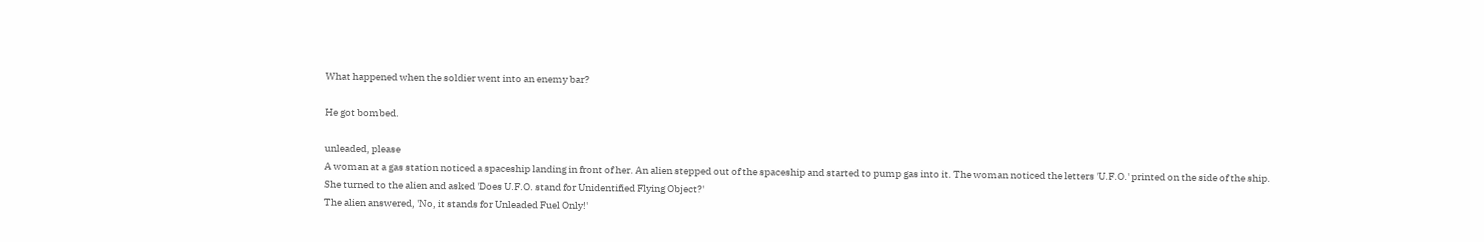What happened when the soldier went into an enemy bar?

He got bombed.

unleaded, please
A woman at a gas station noticed a spaceship landing in front of her. An alien stepped out of the spaceship and started to pump gas into it. The woman noticed the letters 'U.F.O.' printed on the side of the ship. She turned to the alien and asked 'Does U.F.O. stand for Unidentified Flying Object?'
The alien answered, 'No, it stands for Unleaded Fuel Only!'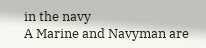in the navy
A Marine and Navyman are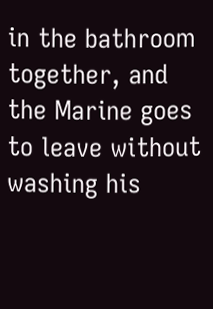in the bathroom together, and the Marine goes to leave without washing his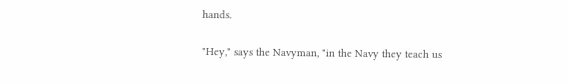hands.

"Hey," says the Navyman, "in the Navy they teach us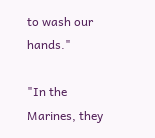to wash our hands."

"In the Marines, they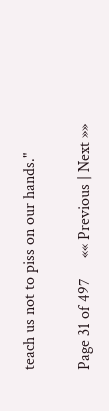teach us not to piss on our hands."

Page 31 of 497     «« Previous | Next »»